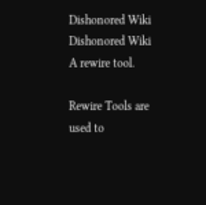Dishonored Wiki
Dishonored Wiki
A rewire tool.

Rewire Tools are used to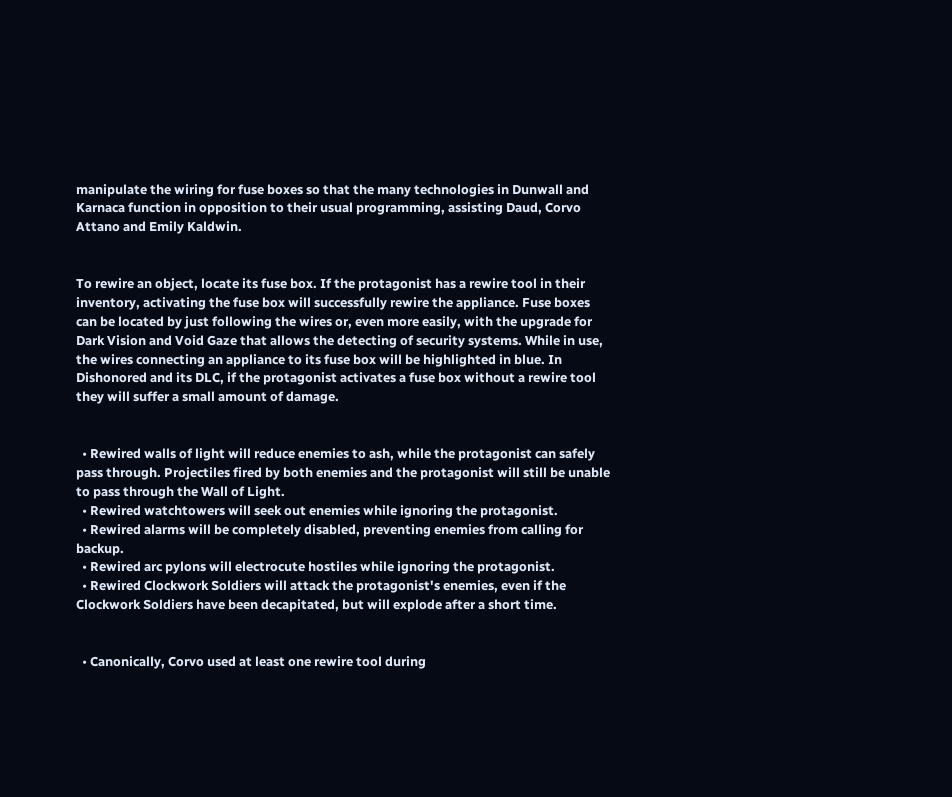manipulate the wiring for fuse boxes so that the many technologies in Dunwall and Karnaca function in opposition to their usual programming, assisting Daud, Corvo Attano and Emily Kaldwin.


To rewire an object, locate its fuse box. If the protagonist has a rewire tool in their inventory, activating the fuse box will successfully rewire the appliance. Fuse boxes can be located by just following the wires or, even more easily, with the upgrade for Dark Vision and Void Gaze that allows the detecting of security systems. While in use, the wires connecting an appliance to its fuse box will be highlighted in blue. In Dishonored and its DLC, if the protagonist activates a fuse box without a rewire tool they will suffer a small amount of damage.


  • Rewired walls of light will reduce enemies to ash, while the protagonist can safely pass through. Projectiles fired by both enemies and the protagonist will still be unable to pass through the Wall of Light.
  • Rewired watchtowers will seek out enemies while ignoring the protagonist.
  • Rewired alarms will be completely disabled, preventing enemies from calling for backup.
  • Rewired arc pylons will electrocute hostiles while ignoring the protagonist.
  • Rewired Clockwork Soldiers will attack the protagonist's enemies, even if the Clockwork Soldiers have been decapitated, but will explode after a short time.


  • Canonically, Corvo used at least one rewire tool during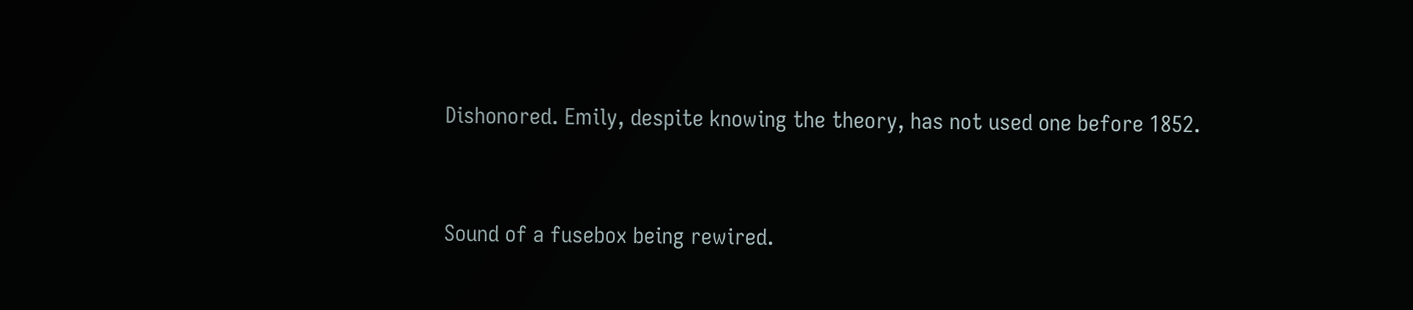Dishonored. Emily, despite knowing the theory, has not used one before 1852.


Sound of a fusebox being rewired.